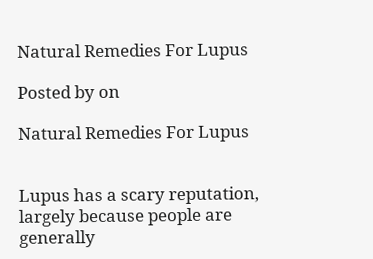Natural Remedies For Lupus

Posted by on

Natural Remedies For Lupus


Lupus has a scary reputation, largely because people are generally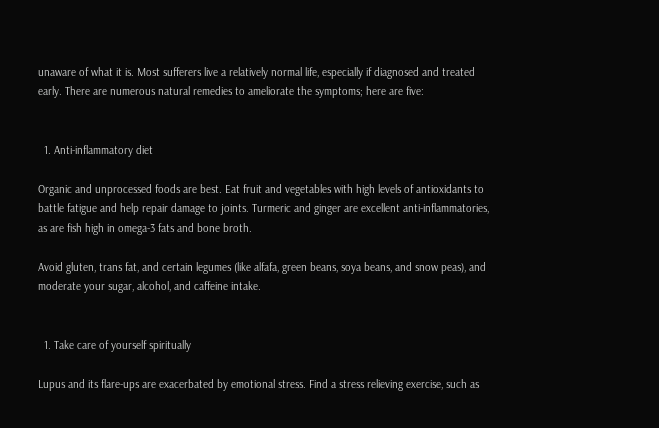unaware of what it is. Most sufferers live a relatively normal life, especially if diagnosed and treated early. There are numerous natural remedies to ameliorate the symptoms; here are five:


  1. Anti-inflammatory diet

Organic and unprocessed foods are best. Eat fruit and vegetables with high levels of antioxidants to battle fatigue and help repair damage to joints. Turmeric and ginger are excellent anti-inflammatories, as are fish high in omega-3 fats and bone broth.

Avoid gluten, trans fat, and certain legumes (like alfafa, green beans, soya beans, and snow peas), and moderate your sugar, alcohol, and caffeine intake.


  1. Take care of yourself spiritually

Lupus and its flare-ups are exacerbated by emotional stress. Find a stress relieving exercise, such as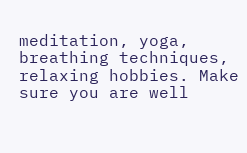meditation, yoga, breathing techniques, relaxing hobbies. Make sure you are well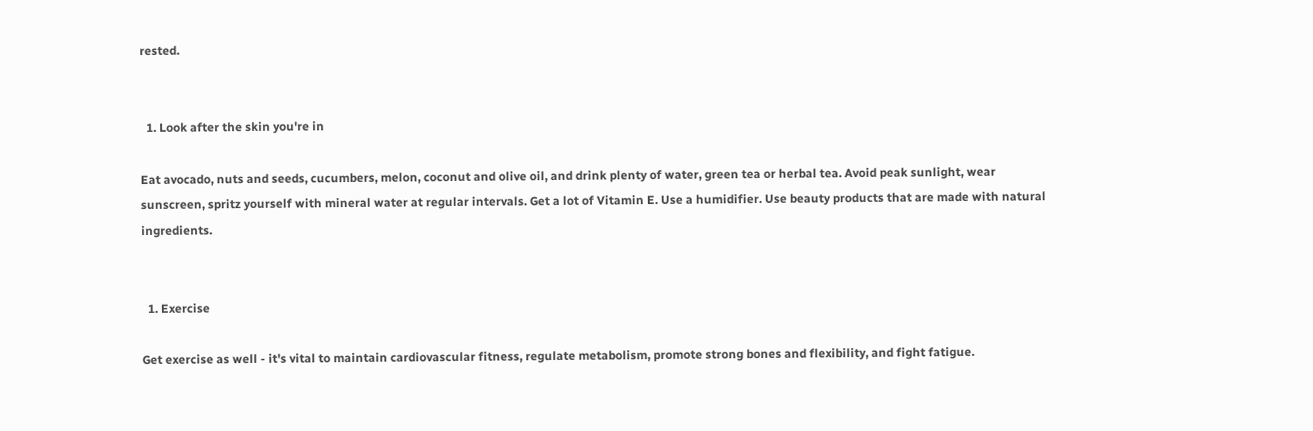rested.


  1. Look after the skin you're in

Eat avocado, nuts and seeds, cucumbers, melon, coconut and olive oil, and drink plenty of water, green tea or herbal tea. Avoid peak sunlight, wear sunscreen, spritz yourself with mineral water at regular intervals. Get a lot of Vitamin E. Use a humidifier. Use beauty products that are made with natural ingredients.


  1. Exercise

Get exercise as well - it's vital to maintain cardiovascular fitness, regulate metabolism, promote strong bones and flexibility, and fight fatigue.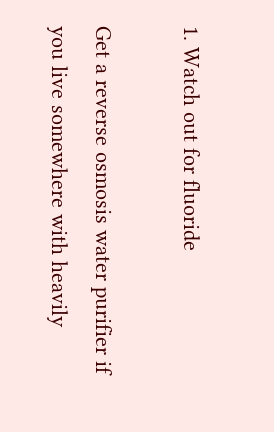1. Watch out for fluoride

Get a reverse osmosis water purifier if you live somewhere with heavily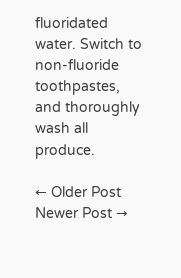fluoridated water. Switch to non-fluoride toothpastes, and thoroughly wash all produce.

← Older Post Newer Post →